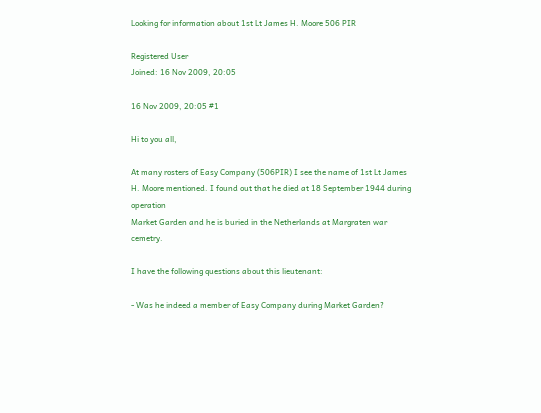Looking for information about 1st Lt James H. Moore 506 PIR

Registered User
Joined: 16 Nov 2009, 20:05

16 Nov 2009, 20:05 #1

Hi to you all,

At many rosters of Easy Company (506PIR) I see the name of 1st Lt James H. Moore mentioned. I found out that he died at 18 September 1944 during operation
Market Garden and he is buried in the Netherlands at Margraten war cemetry.

I have the following questions about this lieutenant:

- Was he indeed a member of Easy Company during Market Garden?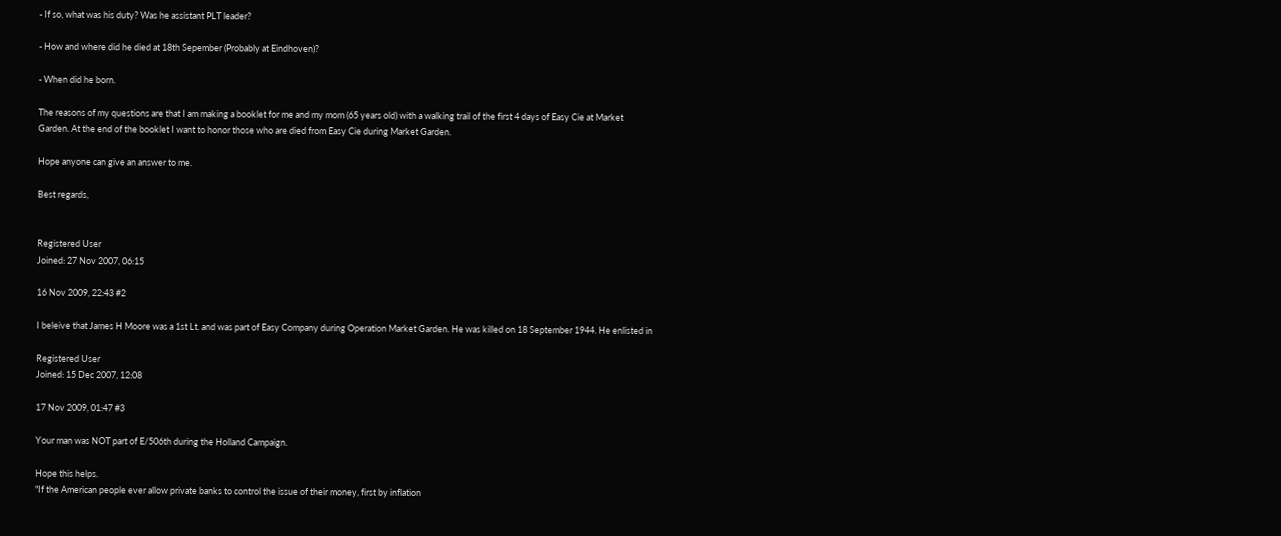- If so, what was his duty? Was he assistant PLT leader?

- How and where did he died at 18th Sepember (Probably at Eindhoven)?

- When did he born.

The reasons of my questions are that I am making a booklet for me and my mom (65 years old) with a walking trail of the first 4 days of Easy Cie at Market
Garden. At the end of the booklet I want to honor those who are died from Easy Cie during Market Garden.

Hope anyone can give an answer to me.

Best regards,


Registered User
Joined: 27 Nov 2007, 06:15

16 Nov 2009, 22:43 #2

I beleive that James H Moore was a 1st Lt. and was part of Easy Company during Operation Market Garden. He was killed on 18 September 1944. He enlisted in

Registered User
Joined: 15 Dec 2007, 12:08

17 Nov 2009, 01:47 #3

Your man was NOT part of E/506th during the Holland Campaign.

Hope this helps.
"If the American people ever allow private banks to control the issue of their money, first by inflation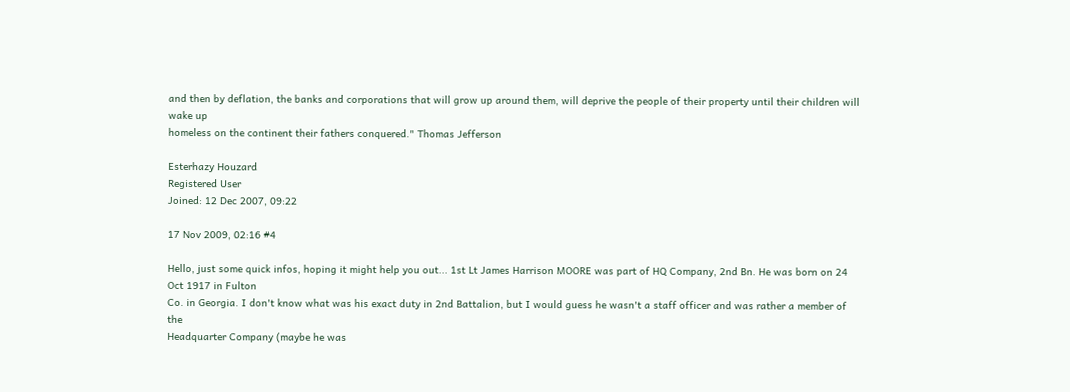and then by deflation, the banks and corporations that will grow up around them, will deprive the people of their property until their children will wake up
homeless on the continent their fathers conquered." Thomas Jefferson

Esterhazy Houzard
Registered User
Joined: 12 Dec 2007, 09:22

17 Nov 2009, 02:16 #4

Hello, just some quick infos, hoping it might help you out... 1st Lt James Harrison MOORE was part of HQ Company, 2nd Bn. He was born on 24 Oct 1917 in Fulton
Co. in Georgia. I don't know what was his exact duty in 2nd Battalion, but I would guess he wasn't a staff officer and was rather a member of the
Headquarter Company (maybe he was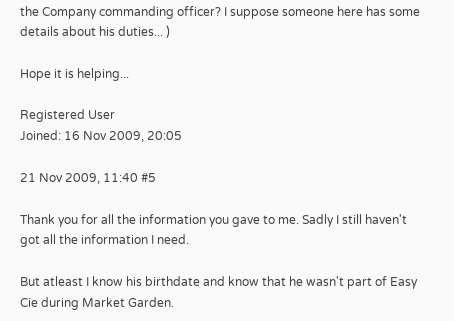the Company commanding officer? I suppose someone here has some details about his duties... )

Hope it is helping...

Registered User
Joined: 16 Nov 2009, 20:05

21 Nov 2009, 11:40 #5

Thank you for all the information you gave to me. Sadly I still haven't got all the information I need.

But atleast I know his birthdate and know that he wasn't part of Easy Cie during Market Garden.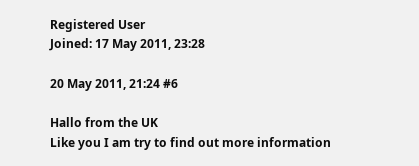Registered User
Joined: 17 May 2011, 23:28

20 May 2011, 21:24 #6

Hallo from the UK
Like you I am try to find out more information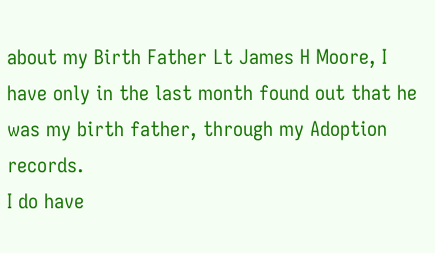about my Birth Father Lt James H Moore, I have only in the last month found out that he was my birth father, through my Adoption records.
I do have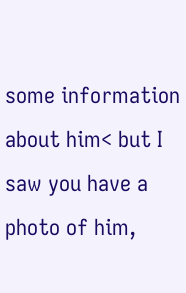some information about him< but I saw you have a photo of him,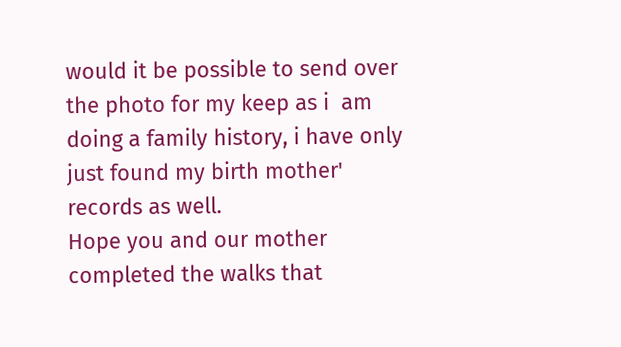would it be possible to send over the photo for my keep as i  am doing a family history, i have only just found my birth mother' records as well.
Hope you and our mother completed the walks that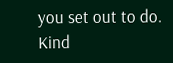you set out to do.
Kind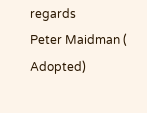regards
Peter Maidman ( Adopted)